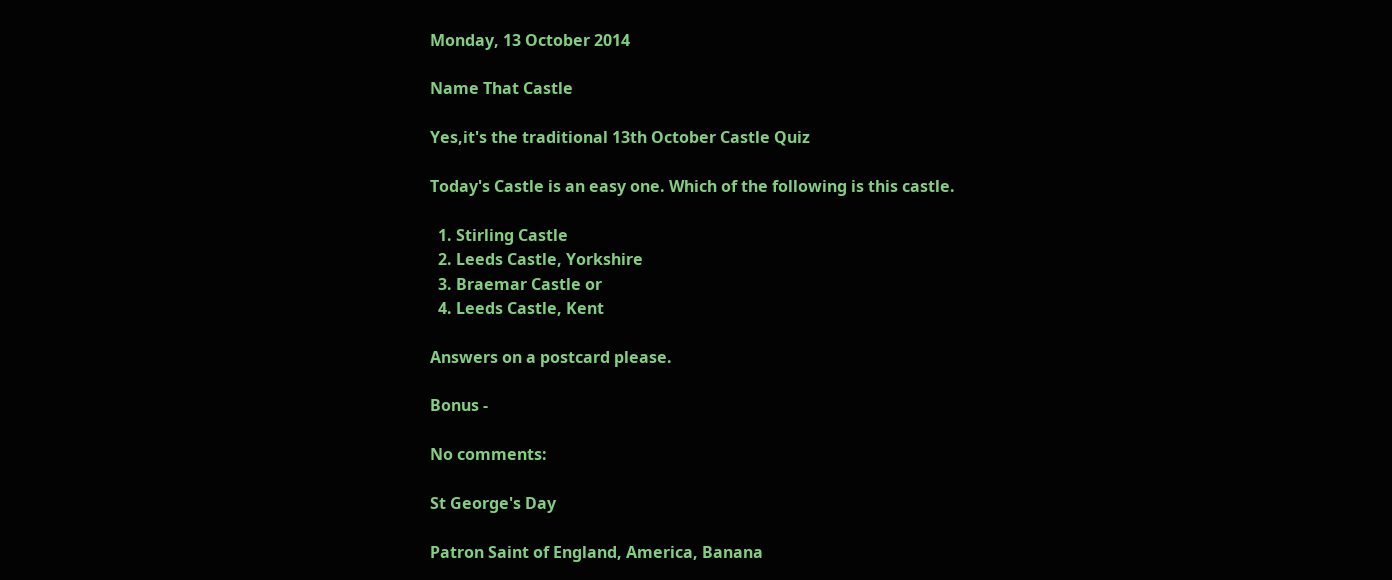Monday, 13 October 2014

Name That Castle

Yes,it's the traditional 13th October Castle Quiz

Today's Castle is an easy one. Which of the following is this castle.

  1. Stirling Castle
  2. Leeds Castle, Yorkshire
  3. Braemar Castle or
  4. Leeds Castle, Kent

Answers on a postcard please.

Bonus -

No comments:

St George's Day

Patron Saint of England, America, Banana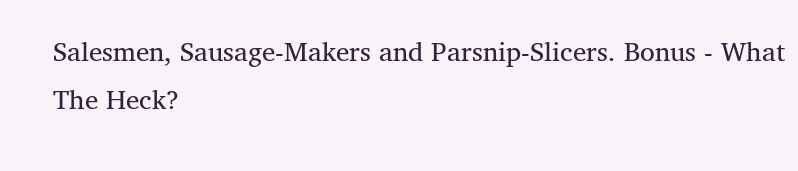Salesmen, Sausage-Makers and Parsnip-Slicers. Bonus - What The Heck?